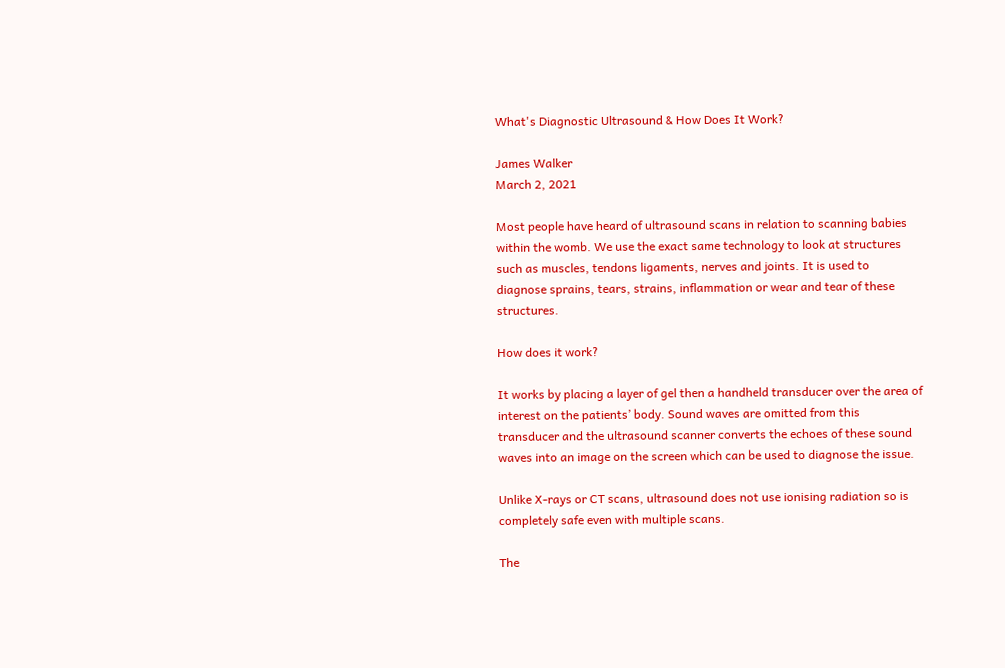What's Diagnostic Ultrasound & How Does It Work?

James Walker
March 2, 2021

Most people have heard of ultrasound scans in relation to scanning babies within the womb. We use the exact same technology to look at structures such as muscles, tendons ligaments, nerves and joints. It is used to diagnose sprains, tears, strains, inflammation or wear and tear of these structures.

How does it work?

It works by placing a layer of gel then a handheld transducer over the area of interest on the patients’ body. Sound waves are omitted from this transducer and the ultrasound scanner converts the echoes of these sound waves into an image on the screen which can be used to diagnose the issue.

Unlike X-rays or CT scans, ultrasound does not use ionising radiation so is completely safe even with multiple scans.

The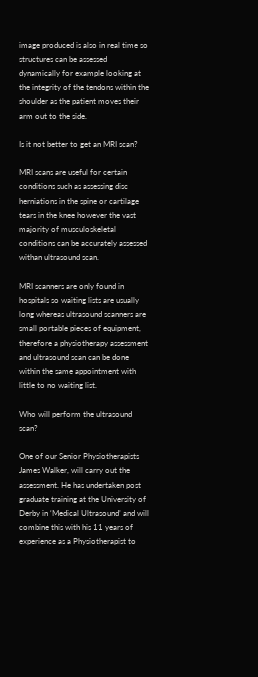image produced is also in real time so structures can be assessed dynamically for example looking at the integrity of the tendons within the shoulder as the patient moves their arm out to the side.

Is it not better to get an MRI scan?

MRI scans are useful for certain conditions such as assessing disc herniations in the spine or cartilage tears in the knee however the vast majority of musculoskeletal conditions can be accurately assessed withan ultrasound scan.

MRI scanners are only found in hospitals so waiting lists are usually long whereas ultrasound scanners are small portable pieces of equipment, therefore a physiotherapy assessment and ultrasound scan can be done within the same appointment with little to no waiting list.

Who will perform the ultrasound scan?

One of our Senior Physiotherapists James Walker, will carry out the assessment. He has undertaken post graduate training at the University of Derby in ‘Medical Ultrasound’ and will combine this with his 11 years of experience as a Physiotherapist to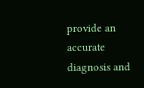provide an accurate diagnosis and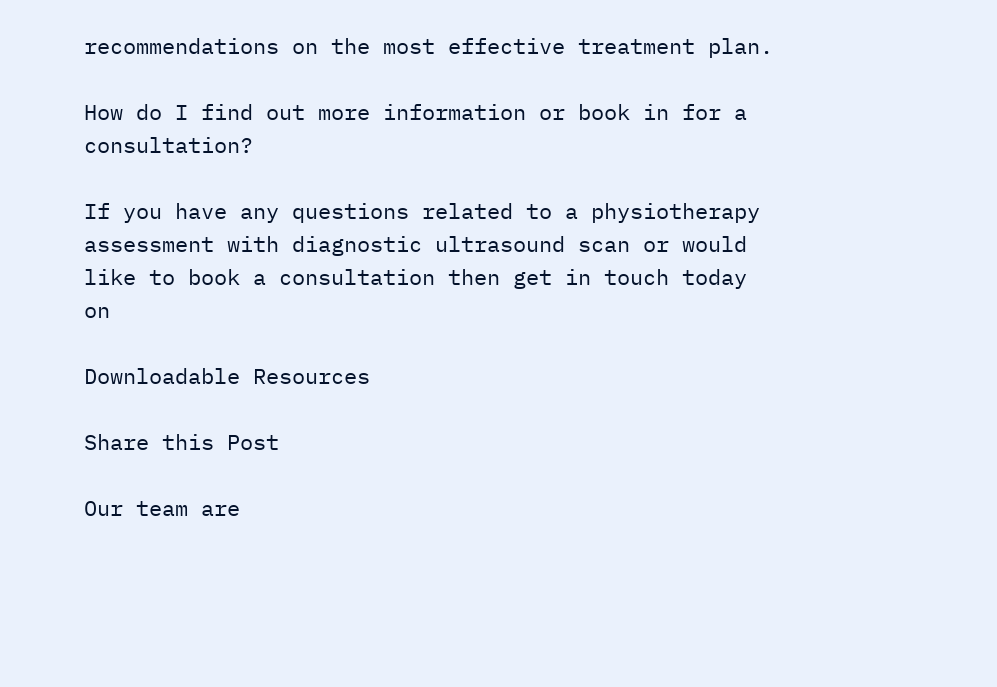recommendations on the most effective treatment plan.

How do I find out more information or book in for a consultation?

If you have any questions related to a physiotherapy assessment with diagnostic ultrasound scan or would like to book a consultation then get in touch today on

Downloadable Resources

Share this Post

Our team are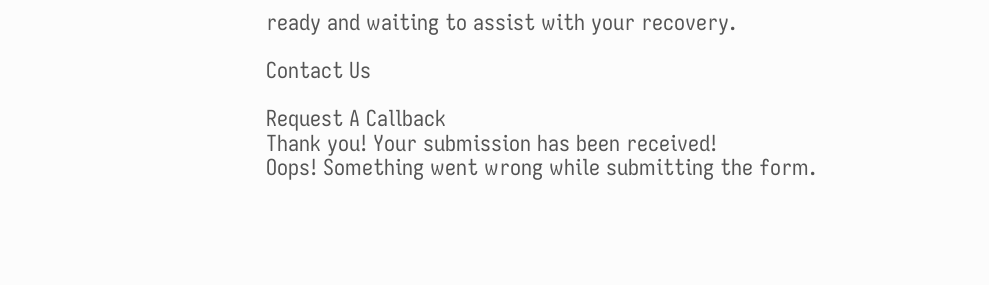ready and waiting to assist with your recovery.

Contact Us

Request A Callback
Thank you! Your submission has been received!
Oops! Something went wrong while submitting the form.